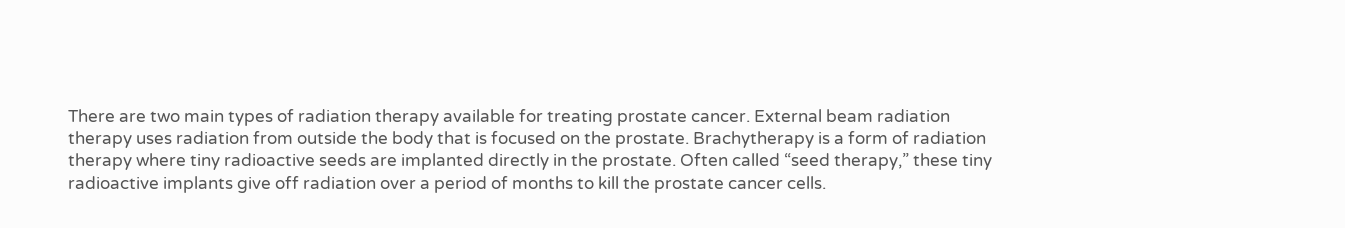There are two main types of radiation therapy available for treating prostate cancer. External beam radiation therapy uses radiation from outside the body that is focused on the prostate. Brachytherapy is a form of radiation therapy where tiny radioactive seeds are implanted directly in the prostate. Often called “seed therapy,” these tiny radioactive implants give off radiation over a period of months to kill the prostate cancer cells.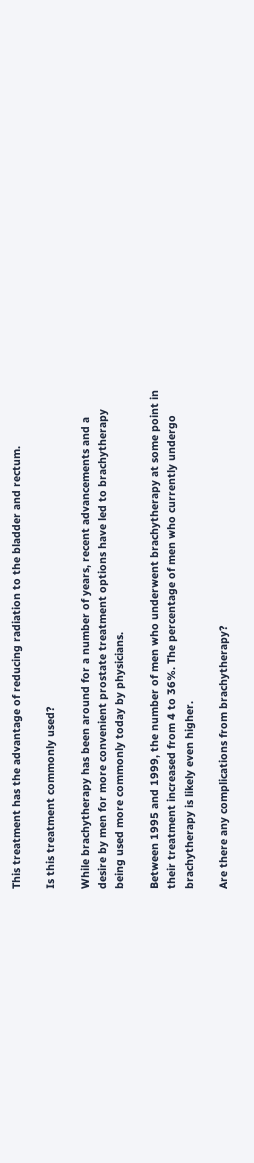This treatment has the advantage of reducing radiation to the bladder and rectum.

Is this treatment commonly used?

While brachytherapy has been around for a number of years, recent advancements and a desire by men for more convenient prostate treatment options have led to brachytherapy being used more commonly today by physicians.

Between 1995 and 1999, the number of men who underwent brachytherapy at some point in their treatment increased from 4 to 36%. The percentage of men who currently undergo brachytherapy is likely even higher.

Are there any complications from brachytherapy?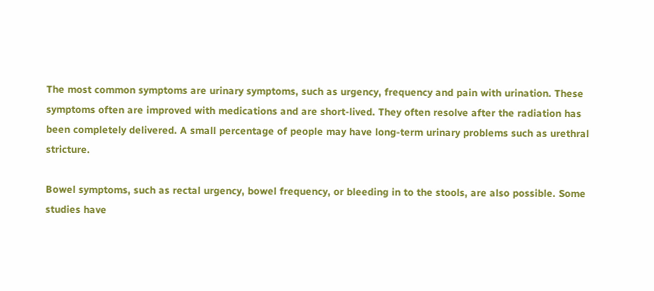The most common symptoms are urinary symptoms, such as urgency, frequency and pain with urination. These symptoms often are improved with medications and are short-lived. They often resolve after the radiation has been completely delivered. A small percentage of people may have long-term urinary problems such as urethral stricture.

Bowel symptoms, such as rectal urgency, bowel frequency, or bleeding in to the stools, are also possible. Some studies have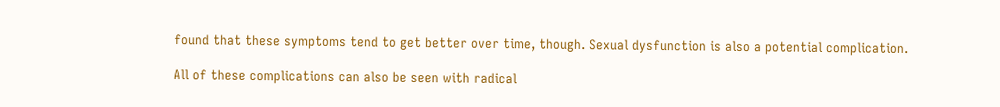found that these symptoms tend to get better over time, though. Sexual dysfunction is also a potential complication.

All of these complications can also be seen with radical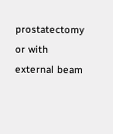prostatectomy or with external beam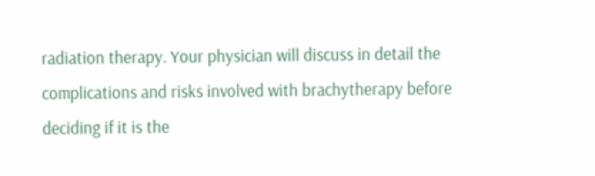radiation therapy. Your physician will discuss in detail the complications and risks involved with brachytherapy before deciding if it is the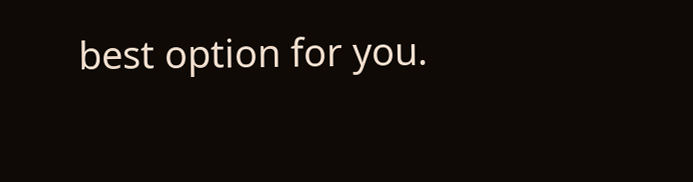best option for you.